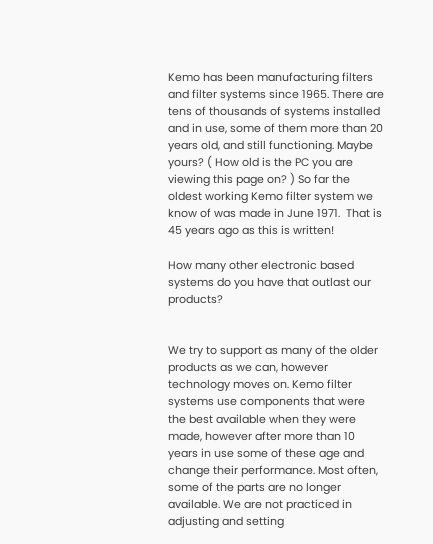Kemo has been manufacturing filters and filter systems since 1965. There are tens of thousands of systems installed and in use, some of them more than 20 years old, and still functioning. Maybe yours? ( How old is the PC you are viewing this page on? ) So far the oldest working Kemo filter system we know of was made in June 1971.  That is 45 years ago as this is written!

How many other electronic based systems do you have that outlast our products?


We try to support as many of the older products as we can, however technology moves on. Kemo filter systems use components that were the best available when they were made, however after more than 10 years in use some of these age and change their performance. Most often, some of the parts are no longer available. We are not practiced in adjusting and setting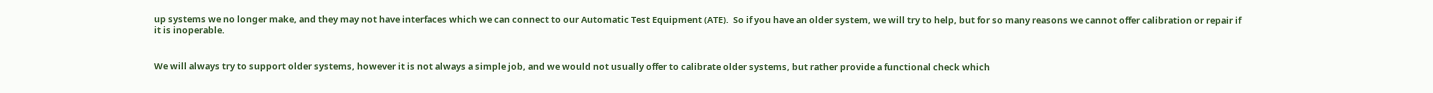up systems we no longer make, and they may not have interfaces which we can connect to our Automatic Test Equipment (ATE).  So if you have an older system, we will try to help, but for so many reasons we cannot offer calibration or repair if it is inoperable.


We will always try to support older systems, however it is not always a simple job, and we would not usually offer to calibrate older systems, but rather provide a functional check which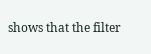shows that the filter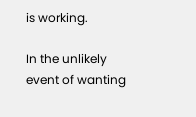is working.

In the unlikely event of wanting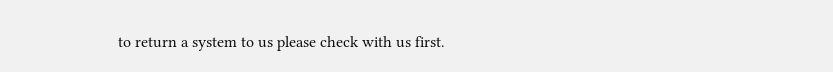to return a system to us please check with us first.